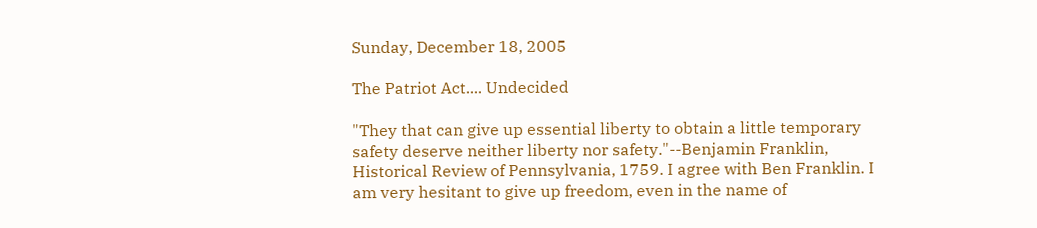Sunday, December 18, 2005

The Patriot Act.... Undecided

"They that can give up essential liberty to obtain a little temporary safety deserve neither liberty nor safety."--Benjamin Franklin, Historical Review of Pennsylvania, 1759. I agree with Ben Franklin. I am very hesitant to give up freedom, even in the name of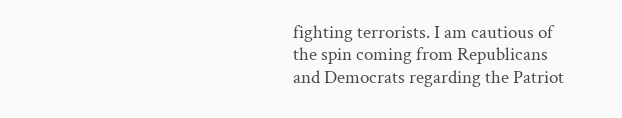fighting terrorists. I am cautious of the spin coming from Republicans and Democrats regarding the Patriot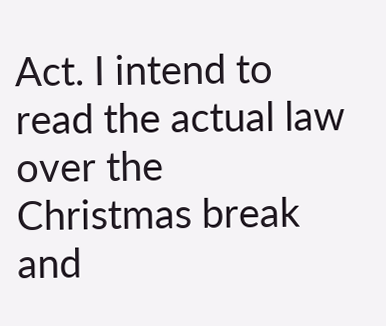Act. I intend to read the actual law over the Christmas break and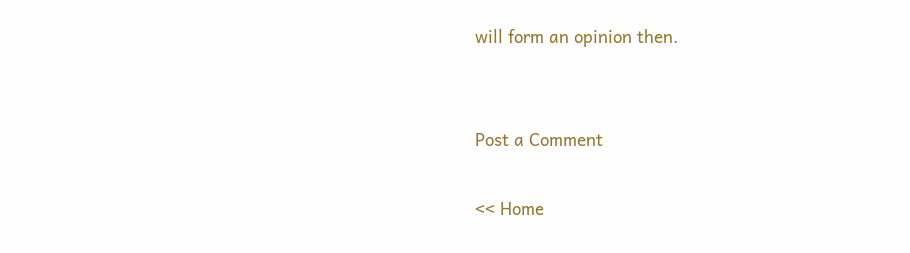will form an opinion then.


Post a Comment

<< Home